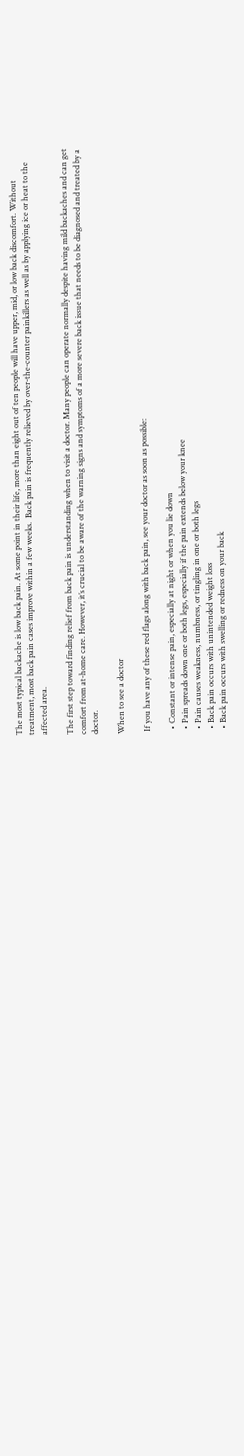The most typical backache is low back pain. At some point in their life, more than eight out of ten people will have upper, mid, or low back discomfort. Without treatment, most back pain cases improve within a few weeks.  Back pain is frequently relieved by over-the-counter painkillers as well as by applying ice or heat to the affected area.

The first step toward finding relief from back pain is understanding when to visit a doctor. Many people can operate normally despite having mild backaches and can get comfort from at-home care. However, it’s crucial to be aware of the warning signs and symptoms of a more severe back issue that needs to be diagnosed and treated by a doctor.

When to see a doctor

 If you have any of these red flags along with back pain, see your doctor as soon as possible:

  • Constant or intense pain, especially at night or when you lie down
  • Pain spreads down one or both legs, especially if the pain extends below your knee
  • Pain causes weakness, numbness, or tingling in one or both legs
  • Back pain occurs with unintended weight loss
  • Back pain occurs with swelling or redness on your back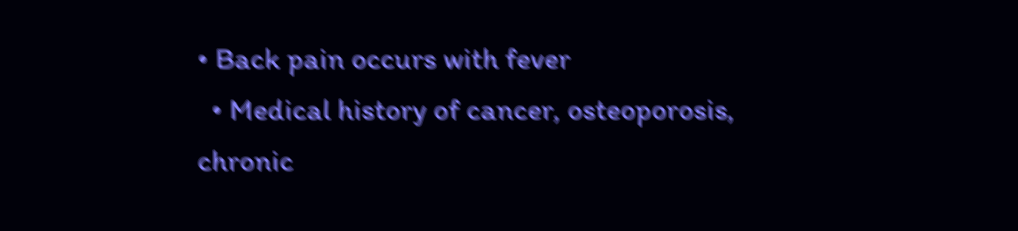• Back pain occurs with fever
  • Medical history of cancer, osteoporosis, chronic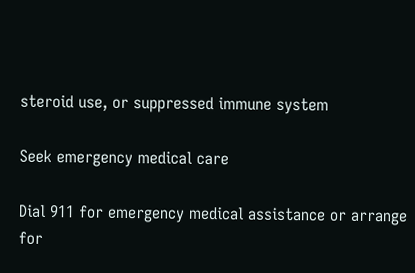steroid use, or suppressed immune system

Seek emergency medical care

Dial 911 for emergency medical assistance or arrange for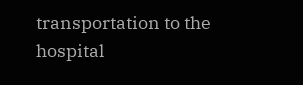transportation to the hospital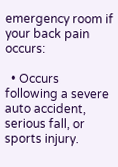emergency room if your back pain occurs:

  • Occurs following a severe auto accident, serious fall, or sports injury.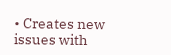• Creates new issues with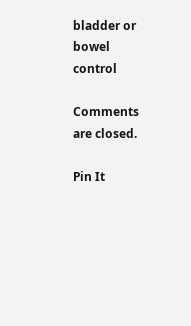bladder or bowel control

Comments are closed.

Pin It